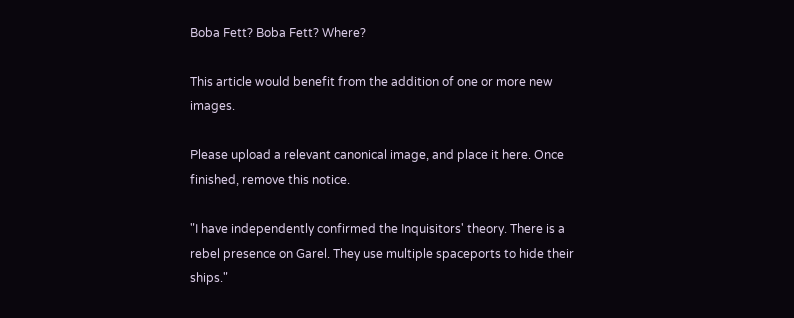Boba Fett? Boba Fett? Where?

This article would benefit from the addition of one or more new images.

Please upload a relevant canonical image, and place it here. Once finished, remove this notice.

"I have independently confirmed the Inquisitors' theory. There is a rebel presence on Garel. They use multiple spaceports to hide their ships."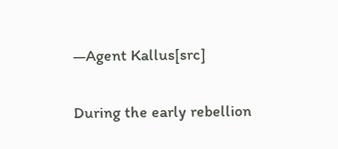―Agent Kallus[src]

During the early rebellion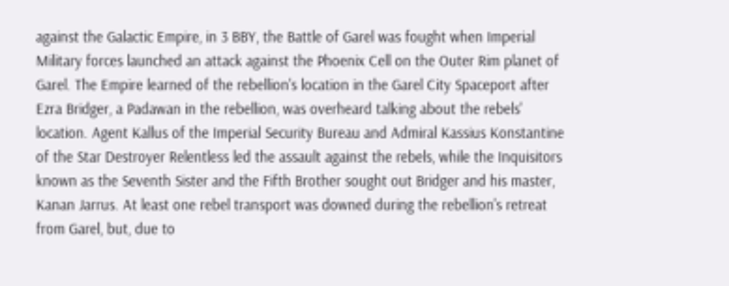against the Galactic Empire, in 3 BBY, the Battle of Garel was fought when Imperial Military forces launched an attack against the Phoenix Cell on the Outer Rim planet of Garel. The Empire learned of the rebellion's location in the Garel City Spaceport after Ezra Bridger, a Padawan in the rebellion, was overheard talking about the rebels' location. Agent Kallus of the Imperial Security Bureau and Admiral Kassius Konstantine of the Star Destroyer Relentless led the assault against the rebels, while the Inquisitors known as the Seventh Sister and the Fifth Brother sought out Bridger and his master, Kanan Jarrus. At least one rebel transport was downed during the rebellion's retreat from Garel, but, due to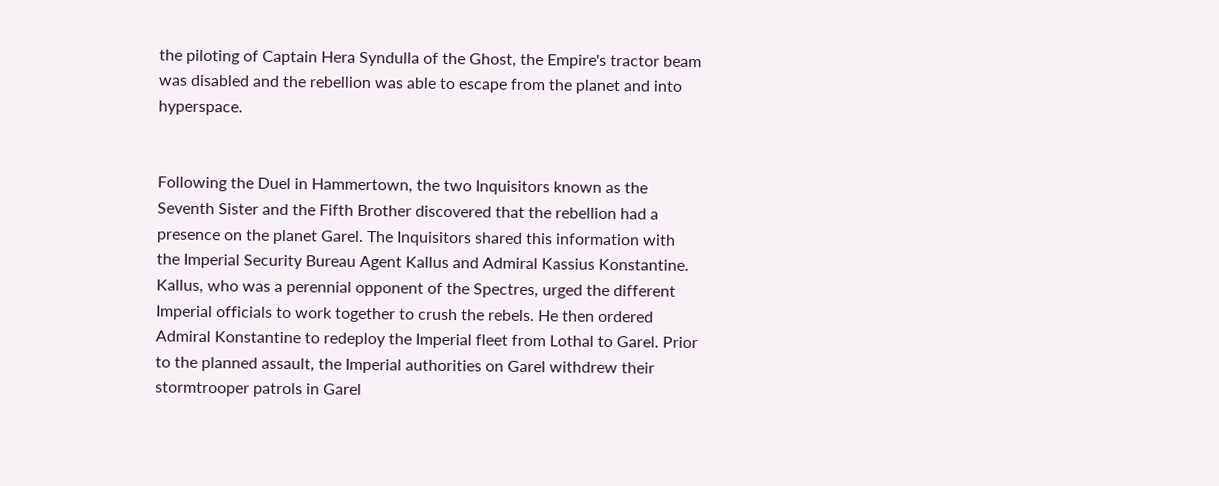the piloting of Captain Hera Syndulla of the Ghost, the Empire's tractor beam was disabled and the rebellion was able to escape from the planet and into hyperspace.


Following the Duel in Hammertown, the two Inquisitors known as the Seventh Sister and the Fifth Brother discovered that the rebellion had a presence on the planet Garel. The Inquisitors shared this information with the Imperial Security Bureau Agent Kallus and Admiral Kassius Konstantine. Kallus, who was a perennial opponent of the Spectres, urged the different Imperial officials to work together to crush the rebels. He then ordered Admiral Konstantine to redeploy the Imperial fleet from Lothal to Garel. Prior to the planned assault, the Imperial authorities on Garel withdrew their stormtrooper patrols in Garel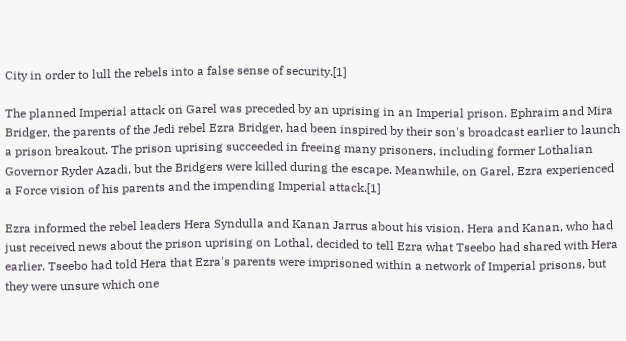City in order to lull the rebels into a false sense of security.[1]

The planned Imperial attack on Garel was preceded by an uprising in an Imperial prison. Ephraim and Mira Bridger, the parents of the Jedi rebel Ezra Bridger, had been inspired by their son's broadcast earlier to launch a prison breakout. The prison uprising succeeded in freeing many prisoners, including former Lothalian Governor Ryder Azadi, but the Bridgers were killed during the escape. Meanwhile, on Garel, Ezra experienced a Force vision of his parents and the impending Imperial attack.[1]

Ezra informed the rebel leaders Hera Syndulla and Kanan Jarrus about his vision. Hera and Kanan, who had just received news about the prison uprising on Lothal, decided to tell Ezra what Tseebo had shared with Hera earlier. Tseebo had told Hera that Ezra's parents were imprisoned within a network of Imperial prisons, but they were unsure which one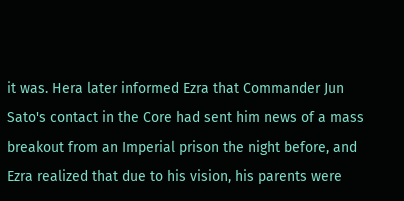it was. Hera later informed Ezra that Commander Jun Sato's contact in the Core had sent him news of a mass breakout from an Imperial prison the night before, and Ezra realized that due to his vision, his parents were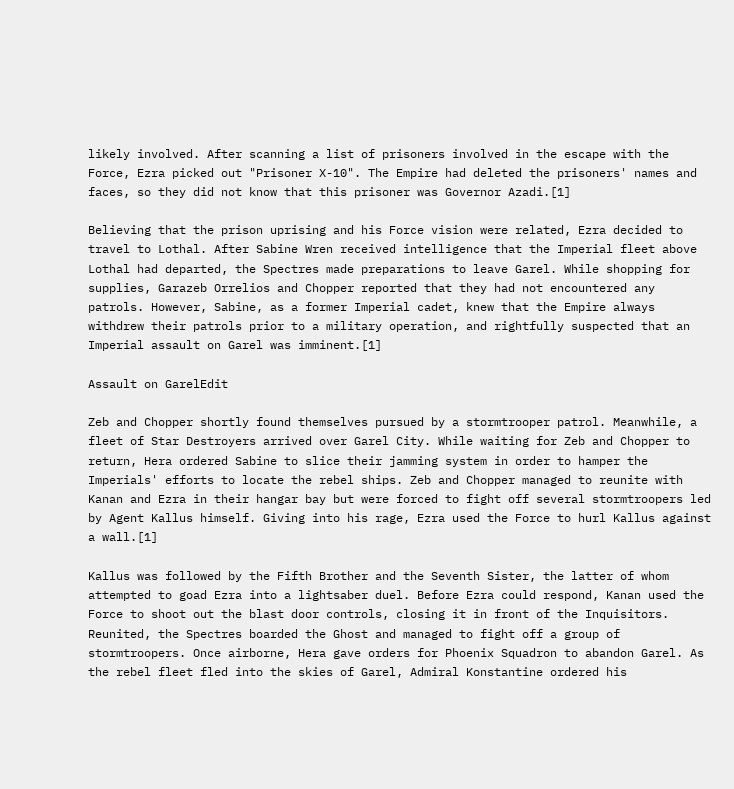likely involved. After scanning a list of prisoners involved in the escape with the Force, Ezra picked out "Prisoner X-10". The Empire had deleted the prisoners' names and faces, so they did not know that this prisoner was Governor Azadi.[1]

Believing that the prison uprising and his Force vision were related, Ezra decided to travel to Lothal. After Sabine Wren received intelligence that the Imperial fleet above Lothal had departed, the Spectres made preparations to leave Garel. While shopping for supplies, Garazeb Orrelios and Chopper reported that they had not encountered any patrols. However, Sabine, as a former Imperial cadet, knew that the Empire always withdrew their patrols prior to a military operation, and rightfully suspected that an Imperial assault on Garel was imminent.[1]

Assault on GarelEdit

Zeb and Chopper shortly found themselves pursued by a stormtrooper patrol. Meanwhile, a fleet of Star Destroyers arrived over Garel City. While waiting for Zeb and Chopper to return, Hera ordered Sabine to slice their jamming system in order to hamper the Imperials' efforts to locate the rebel ships. Zeb and Chopper managed to reunite with Kanan and Ezra in their hangar bay but were forced to fight off several stormtroopers led by Agent Kallus himself. Giving into his rage, Ezra used the Force to hurl Kallus against a wall.[1]

Kallus was followed by the Fifth Brother and the Seventh Sister, the latter of whom attempted to goad Ezra into a lightsaber duel. Before Ezra could respond, Kanan used the Force to shoot out the blast door controls, closing it in front of the Inquisitors. Reunited, the Spectres boarded the Ghost and managed to fight off a group of stormtroopers. Once airborne, Hera gave orders for Phoenix Squadron to abandon Garel. As the rebel fleet fled into the skies of Garel, Admiral Konstantine ordered his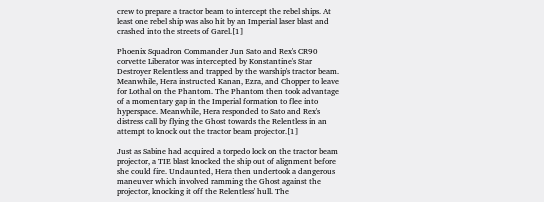crew to prepare a tractor beam to intercept the rebel ships. At least one rebel ship was also hit by an Imperial laser blast and crashed into the streets of Garel.[1]

Phoenix Squadron Commander Jun Sato and Rex's CR90 corvette Liberator was intercepted by Konstantine's Star Destroyer Relentless and trapped by the warship's tractor beam. Meanwhile, Hera instructed Kanan, Ezra, and Chopper to leave for Lothal on the Phantom. The Phantom then took advantage of a momentary gap in the Imperial formation to flee into hyperspace. Meanwhile, Hera responded to Sato and Rex's distress call by flying the Ghost towards the Relentless in an attempt to knock out the tractor beam projector.[1]

Just as Sabine had acquired a torpedo lock on the tractor beam projector, a TIE blast knocked the ship out of alignment before she could fire. Undaunted, Hera then undertook a dangerous maneuver which involved ramming the Ghost against the projector, knocking it off the Relentless' hull. The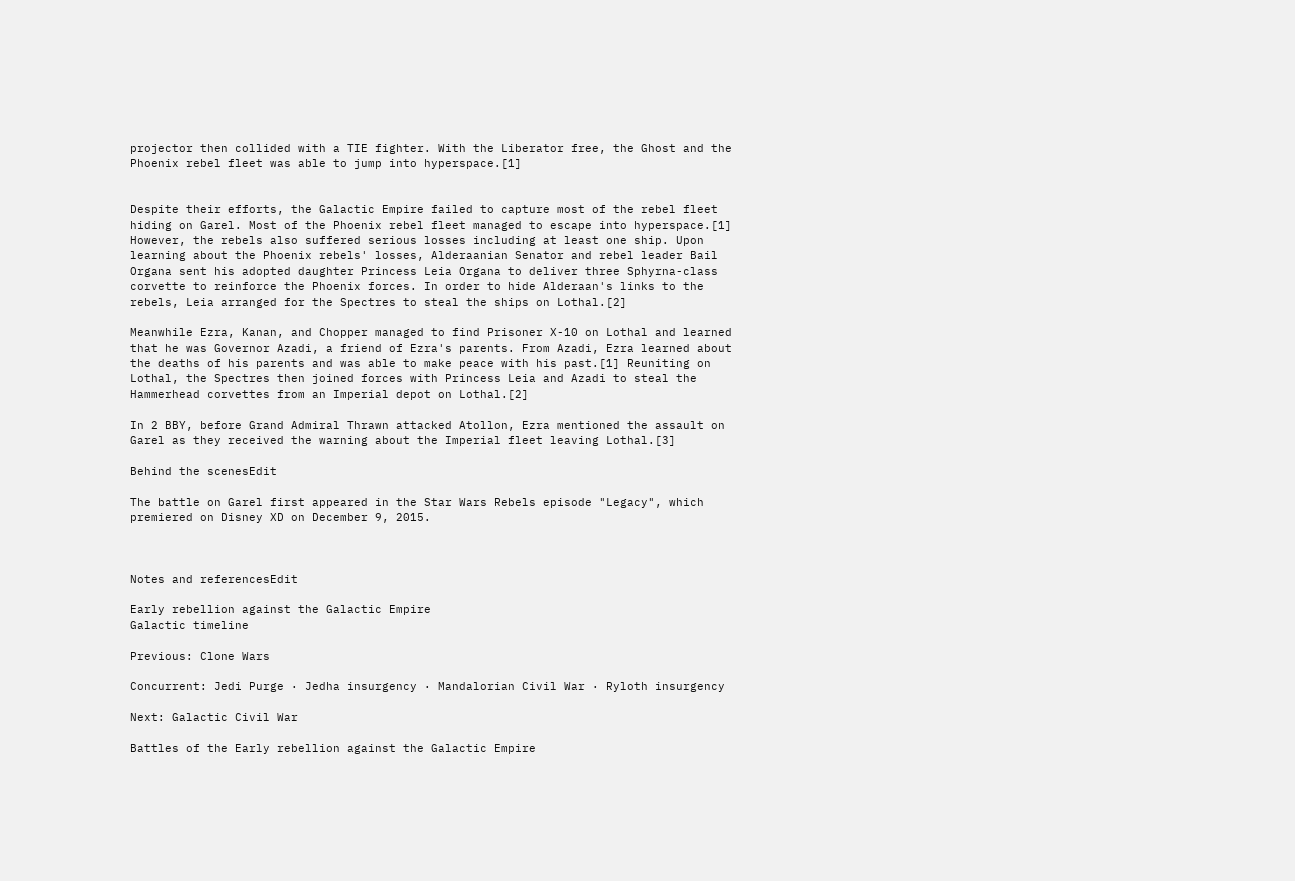projector then collided with a TIE fighter. With the Liberator free, the Ghost and the Phoenix rebel fleet was able to jump into hyperspace.[1]


Despite their efforts, the Galactic Empire failed to capture most of the rebel fleet hiding on Garel. Most of the Phoenix rebel fleet managed to escape into hyperspace.[1] However, the rebels also suffered serious losses including at least one ship. Upon learning about the Phoenix rebels' losses, Alderaanian Senator and rebel leader Bail Organa sent his adopted daughter Princess Leia Organa to deliver three Sphyrna-class corvette to reinforce the Phoenix forces. In order to hide Alderaan's links to the rebels, Leia arranged for the Spectres to steal the ships on Lothal.[2]

Meanwhile Ezra, Kanan, and Chopper managed to find Prisoner X-10 on Lothal and learned that he was Governor Azadi, a friend of Ezra's parents. From Azadi, Ezra learned about the deaths of his parents and was able to make peace with his past.[1] Reuniting on Lothal, the Spectres then joined forces with Princess Leia and Azadi to steal the Hammerhead corvettes from an Imperial depot on Lothal.[2]

In 2 BBY, before Grand Admiral Thrawn attacked Atollon, Ezra mentioned the assault on Garel as they received the warning about the Imperial fleet leaving Lothal.[3]

Behind the scenesEdit

The battle on Garel first appeared in the Star Wars Rebels episode "Legacy", which premiered on Disney XD on December 9, 2015.



Notes and referencesEdit

Early rebellion against the Galactic Empire
Galactic timeline

Previous: Clone Wars

Concurrent: Jedi Purge · Jedha insurgency · Mandalorian Civil War · Ryloth insurgency

Next: Galactic Civil War

Battles of the Early rebellion against the Galactic Empire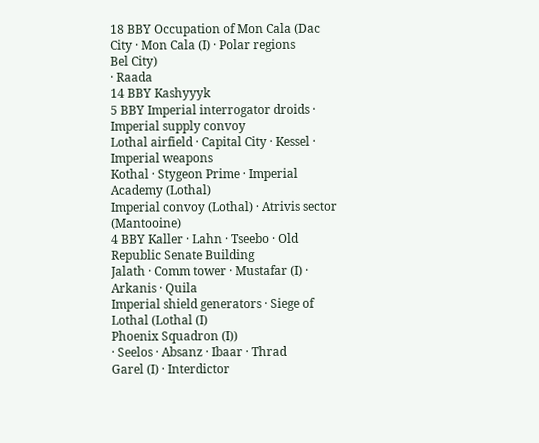18 BBY Occupation of Mon Cala (Dac City · Mon Cala (I) · Polar regions
Bel City)
· Raada
14 BBY Kashyyyk
5 BBY Imperial interrogator droids · Imperial supply convoy
Lothal airfield · Capital City · Kessel · Imperial weapons
Kothal · Stygeon Prime · Imperial Academy (Lothal)
Imperial convoy (Lothal) · Atrivis sector (Mantooine)
4 BBY Kaller · Lahn · Tseebo · Old Republic Senate Building
Jalath · Comm tower · Mustafar (I) · Arkanis · Quila
Imperial shield generators · Siege of Lothal (Lothal (I)
Phoenix Squadron (I))
· Seelos · Absanz · Ibaar · Thrad
Garel (I) · Interdictor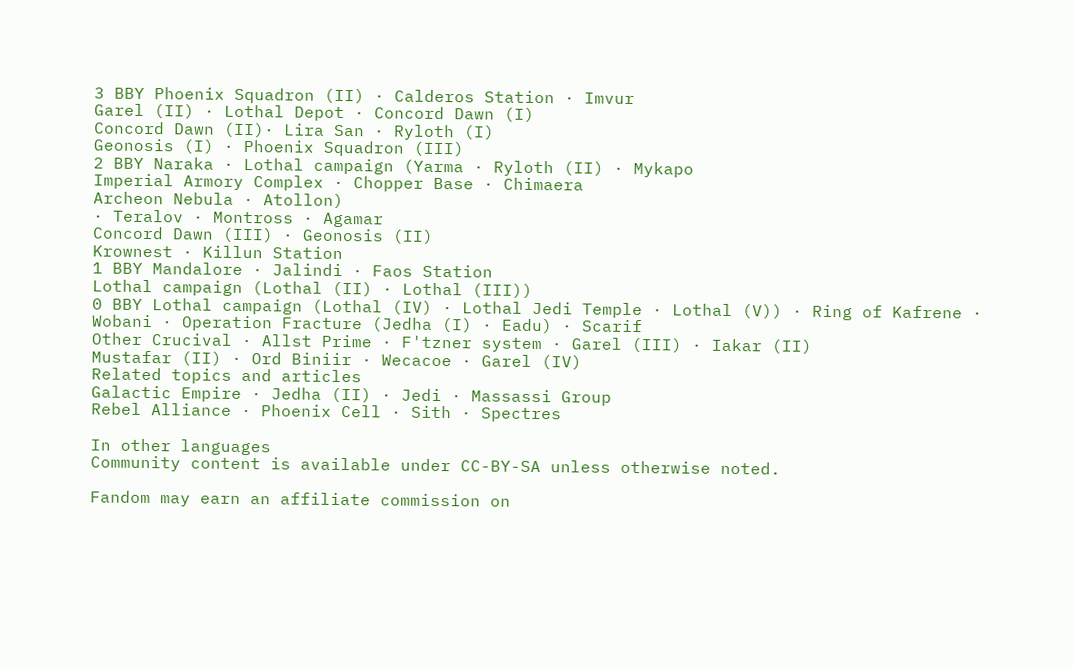3 BBY Phoenix Squadron (II) · Calderos Station · Imvur
Garel (II) · Lothal Depot · Concord Dawn (I)
Concord Dawn (II)· Lira San · Ryloth (I)
Geonosis (I) · Phoenix Squadron (III)
2 BBY Naraka · Lothal campaign (Yarma · Ryloth (II) · Mykapo
Imperial Armory Complex · Chopper Base · Chimaera
Archeon Nebula · Atollon)
· Teralov · Montross · Agamar
Concord Dawn (III) · Geonosis (II)
Krownest · Killun Station
1 BBY Mandalore · Jalindi · Faos Station
Lothal campaign (Lothal (II) · Lothal (III))
0 BBY Lothal campaign (Lothal (IV) · Lothal Jedi Temple · Lothal (V)) · Ring of Kafrene · Wobani · Operation Fracture (Jedha (I) · Eadu) · Scarif
Other Crucival · Allst Prime · F'tzner system · Garel (III) · Iakar (II)
Mustafar (II) · Ord Biniir · Wecacoe · Garel (IV)
Related topics and articles
Galactic Empire · Jedha (II) · Jedi · Massassi Group
Rebel Alliance · Phoenix Cell · Sith · Spectres

In other languages
Community content is available under CC-BY-SA unless otherwise noted.

Fandom may earn an affiliate commission on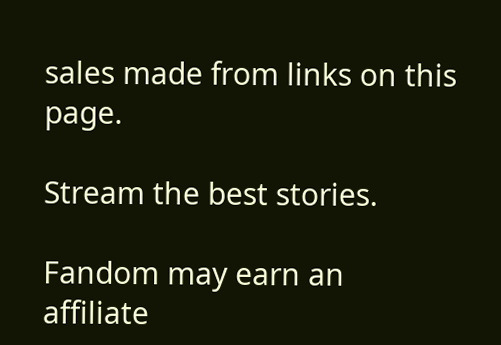sales made from links on this page.

Stream the best stories.

Fandom may earn an affiliate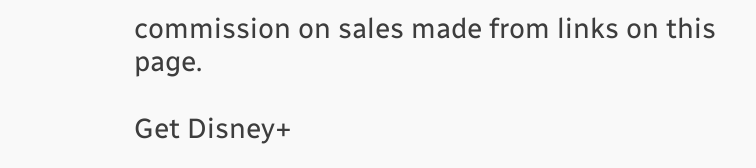commission on sales made from links on this page.

Get Disney+